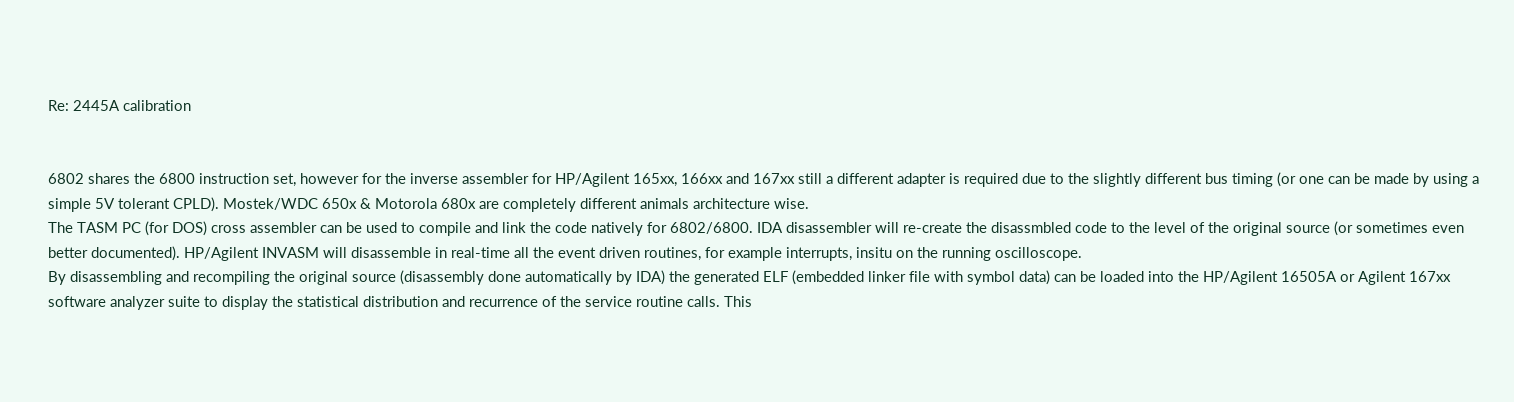Re: 2445A calibration


6802 shares the 6800 instruction set, however for the inverse assembler for HP/Agilent 165xx, 166xx and 167xx still a different adapter is required due to the slightly different bus timing (or one can be made by using a simple 5V tolerant CPLD). Mostek/WDC 650x & Motorola 680x are completely different animals architecture wise.
The TASM PC (for DOS) cross assembler can be used to compile and link the code natively for 6802/6800. IDA disassembler will re-create the disassmbled code to the level of the original source (or sometimes even better documented). HP/Agilent INVASM will disassemble in real-time all the event driven routines, for example interrupts, insitu on the running oscilloscope.
By disassembling and recompiling the original source (disassembly done automatically by IDA) the generated ELF (embedded linker file with symbol data) can be loaded into the HP/Agilent 16505A or Agilent 167xx software analyzer suite to display the statistical distribution and recurrence of the service routine calls. This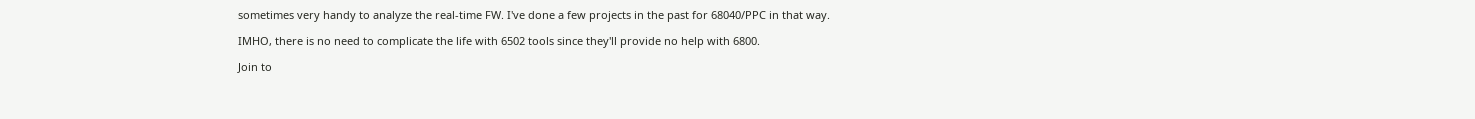sometimes very handy to analyze the real-time FW. I've done a few projects in the past for 68040/PPC in that way.

IMHO, there is no need to complicate the life with 6502 tools since they'll provide no help with 6800.

Join to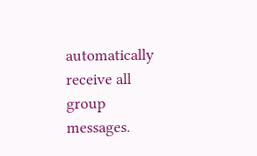automatically receive all group messages.